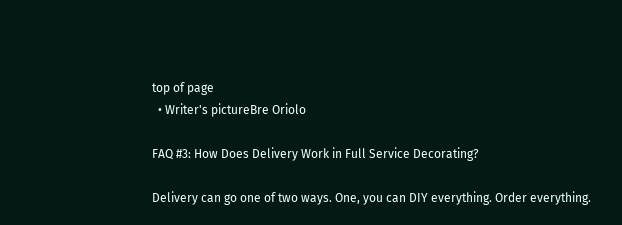top of page
  • Writer's pictureBre Oriolo

FAQ #3: How Does Delivery Work in Full Service Decorating?

Delivery can go one of two ways. One, you can DIY everything. Order everything.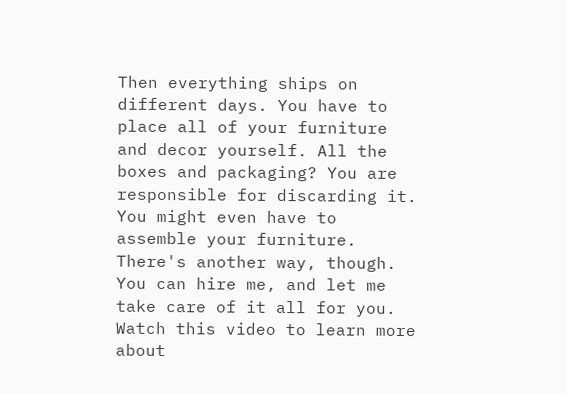Then everything ships on different days. You have to place all of your furniture and decor yourself. All the boxes and packaging? You are responsible for discarding it. You might even have to assemble your furniture. There's another way, though. You can hire me, and let me take care of it all for you. Watch this video to learn more about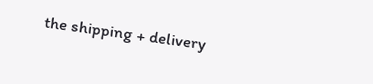the shipping + delivery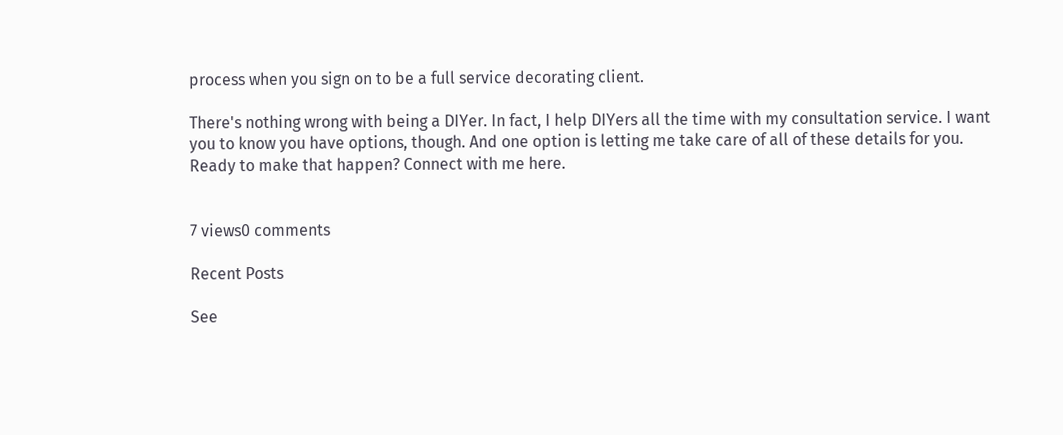process when you sign on to be a full service decorating client.

There's nothing wrong with being a DIYer. In fact, I help DIYers all the time with my consultation service. I want you to know you have options, though. And one option is letting me take care of all of these details for you. Ready to make that happen? Connect with me here.


7 views0 comments

Recent Posts

See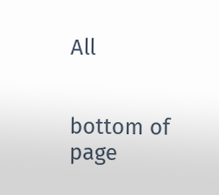All


bottom of page